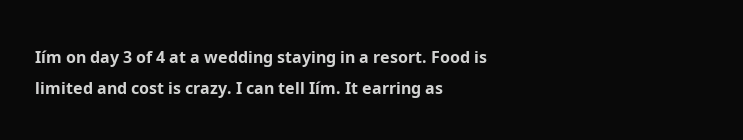Iím on day 3 of 4 at a wedding staying in a resort. Food is limited and cost is crazy. I can tell Iím. It earring as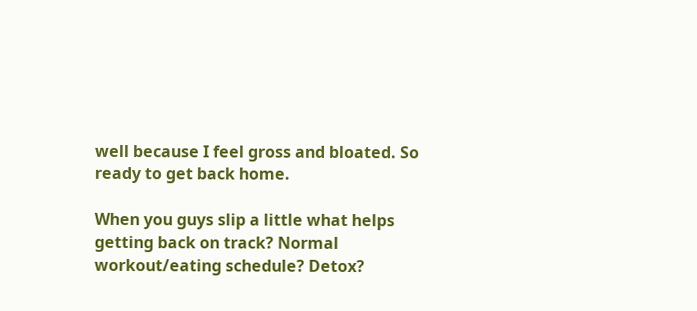well because I feel gross and bloated. So ready to get back home.

When you guys slip a little what helps getting back on track? Normal workout/eating schedule? Detox?